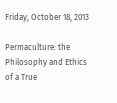Friday, October 18, 2013

Permaculture: the Philosophy and Ethics of a True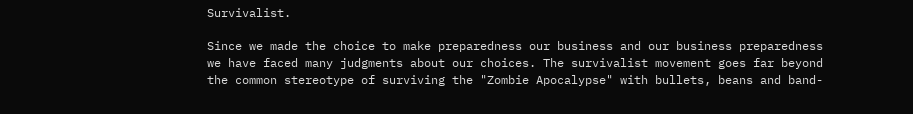Survivalist.

Since we made the choice to make preparedness our business and our business preparedness we have faced many judgments about our choices. The survivalist movement goes far beyond the common stereotype of surviving the "Zombie Apocalypse" with bullets, beans and band-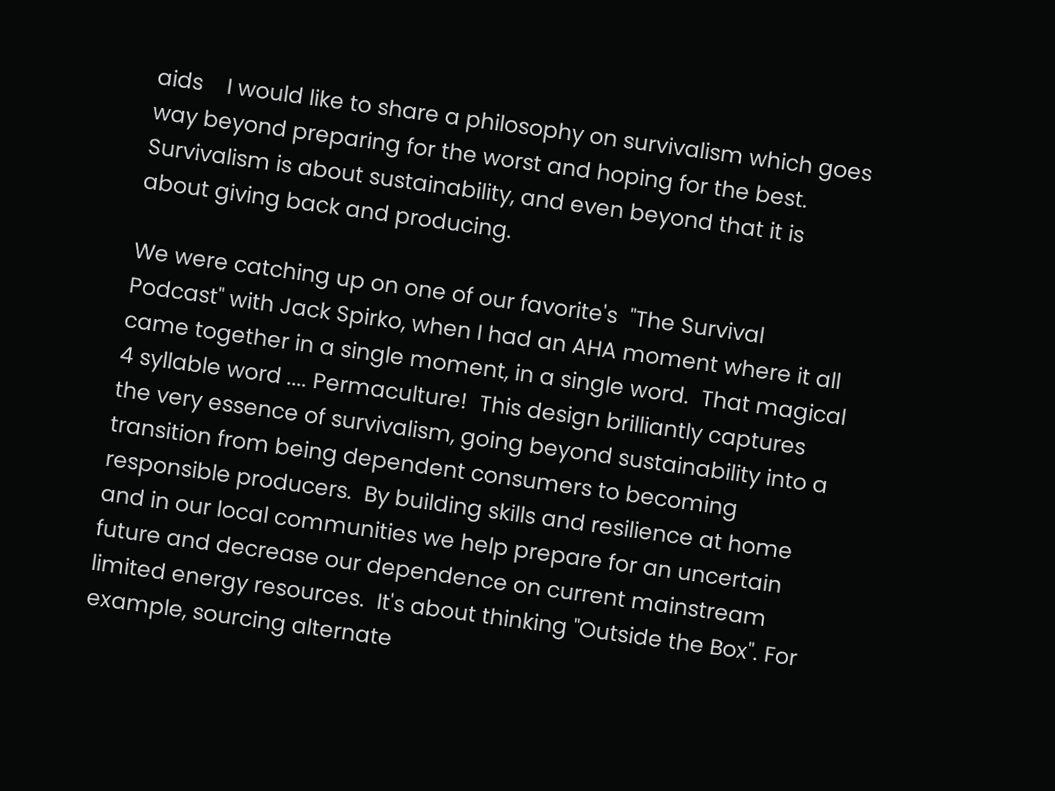aids    I would like to share a philosophy on survivalism which goes way beyond preparing for the worst and hoping for the best. Survivalism is about sustainability, and even beyond that it is about giving back and producing.

We were catching up on one of our favorite's  "The Survival Podcast" with Jack Spirko, when I had an AHA moment where it all came together in a single moment, in a single word.  That magical 4 syllable word .... Permaculture!  This design brilliantly captures the very essence of survivalism, going beyond sustainability into a transition from being dependent consumers to becoming responsible producers.  By building skills and resilience at home and in our local communities we help prepare for an uncertain future and decrease our dependence on current mainstream limited energy resources.  It's about thinking "Outside the Box". For example, sourcing alternate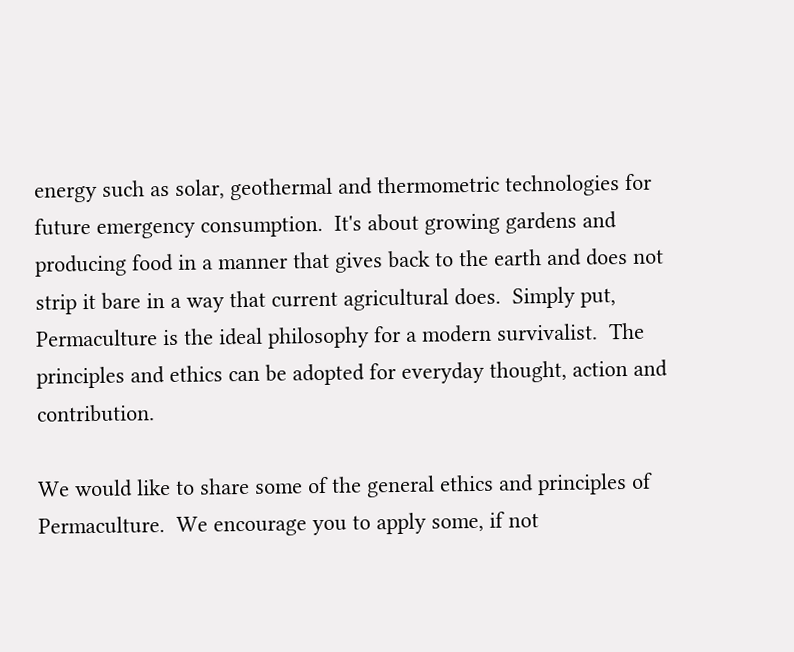energy such as solar, geothermal and thermometric technologies for future emergency consumption.  It's about growing gardens and producing food in a manner that gives back to the earth and does not strip it bare in a way that current agricultural does.  Simply put, Permaculture is the ideal philosophy for a modern survivalist.  The principles and ethics can be adopted for everyday thought, action and contribution.

We would like to share some of the general ethics and principles of Permaculture.  We encourage you to apply some, if not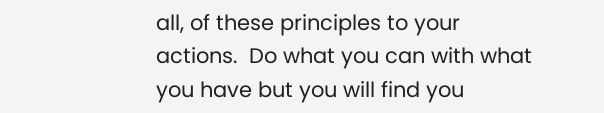all, of these principles to your actions.  Do what you can with what you have but you will find you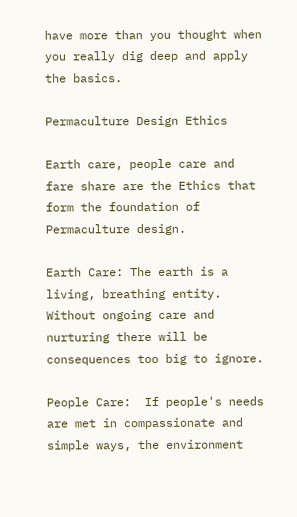have more than you thought when you really dig deep and apply the basics.

Permaculture Design Ethics

Earth care, people care and fare share are the Ethics that form the foundation of Permaculture design.

Earth Care: The earth is a living, breathing entity.  Without ongoing care and nurturing there will be consequences too big to ignore.

People Care:  If people's needs are met in compassionate and simple ways, the environment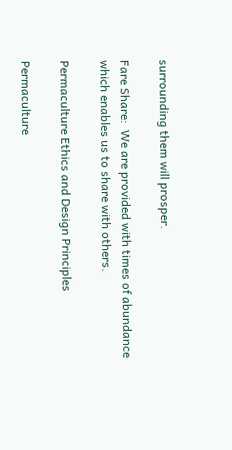surrounding them will prosper.

Fare Share:  We are provided with times of abundance which enables us to share with others.

Permaculture Ethics and Design Principles

Permaculture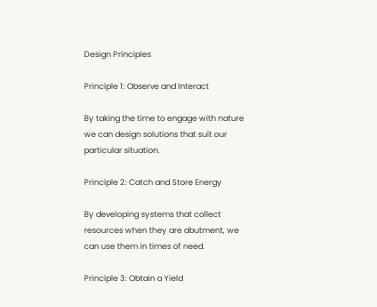Design Principles

Principle 1: Observe and Interact

By taking the time to engage with nature we can design solutions that suit our particular situation.

Principle 2: Catch and Store Energy

By developing systems that collect resources when they are abutment, we can use them in times of need.

Principle 3: Obtain a Yield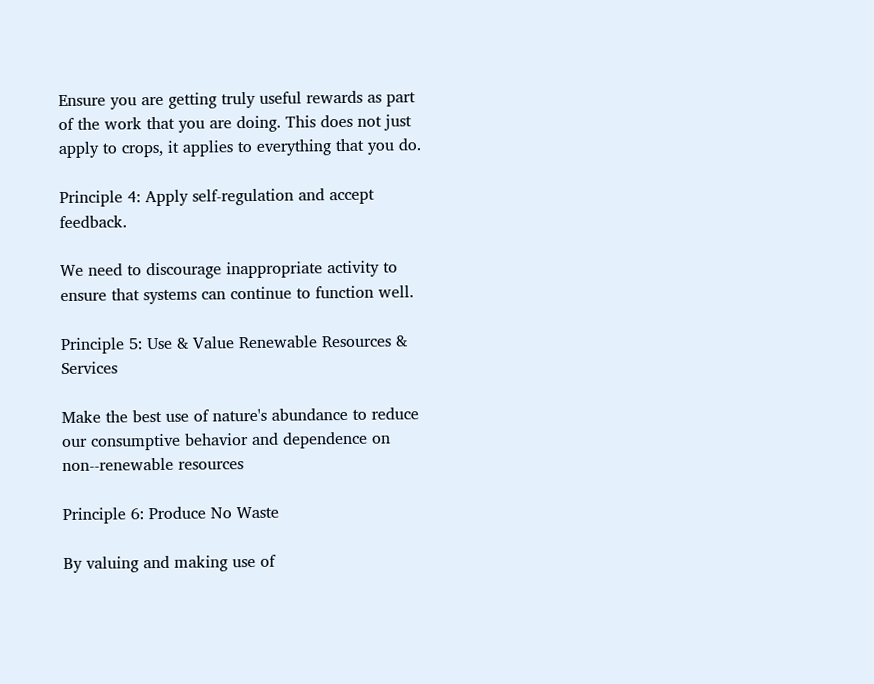Ensure you are getting truly useful rewards as part of the work that you are doing. This does not just apply to crops, it applies to everything that you do.

Principle 4: Apply self-regulation and accept feedback.

We need to discourage inappropriate activity to ensure that systems can continue to function well.

Principle 5: Use & Value Renewable Resources & Services

Make the best use of nature's abundance to reduce our consumptive behavior and dependence on non--renewable resources

Principle 6: Produce No Waste

By valuing and making use of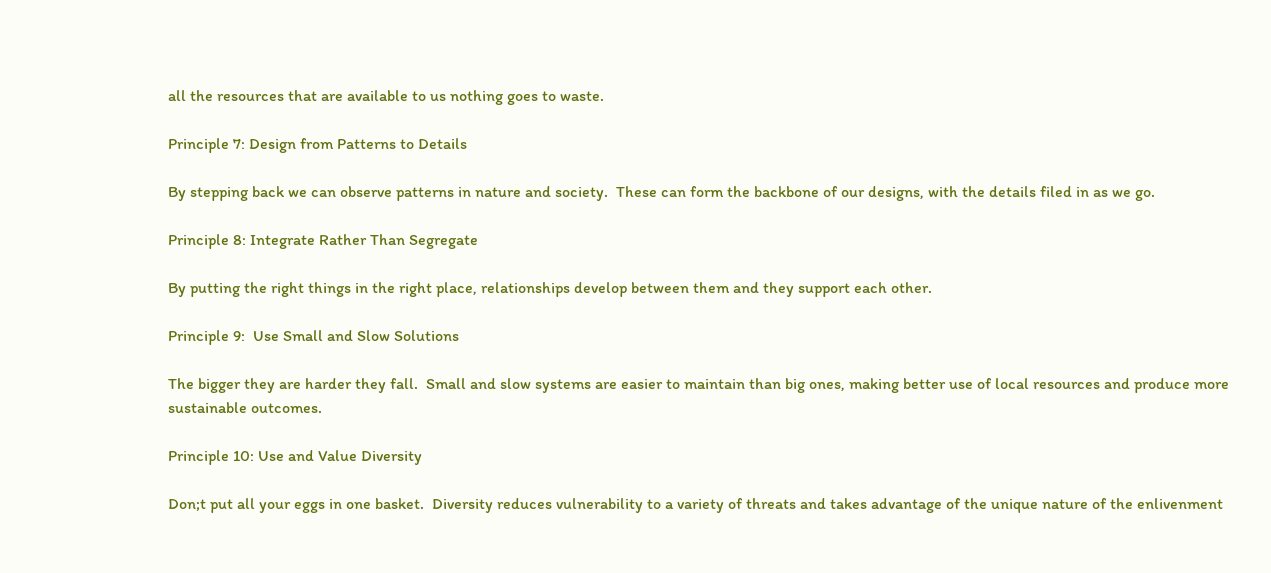all the resources that are available to us nothing goes to waste.

Principle 7: Design from Patterns to Details

By stepping back we can observe patterns in nature and society.  These can form the backbone of our designs, with the details filed in as we go.

Principle 8: Integrate Rather Than Segregate

By putting the right things in the right place, relationships develop between them and they support each other.

Principle 9:  Use Small and Slow Solutions

The bigger they are harder they fall.  Small and slow systems are easier to maintain than big ones, making better use of local resources and produce more sustainable outcomes.

Principle 10: Use and Value Diversity

Don;t put all your eggs in one basket.  Diversity reduces vulnerability to a variety of threats and takes advantage of the unique nature of the enlivenment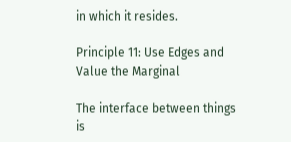in which it resides.

Principle 11: Use Edges and Value the Marginal

The interface between things is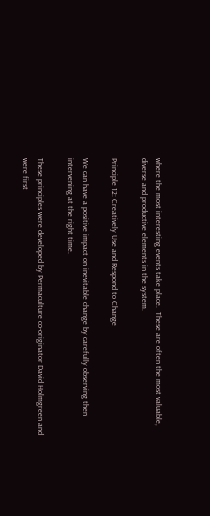where the most interesting events take place.  These are often the most valuable, diverse and productive elements in the system.

Principle 12: Creatively Use and Respond to Change

We can have a positive impact on inevitable change by carefully observing then intervening at the right time.

These principles were developed by Permaculture co-originator David Holmgreen and were first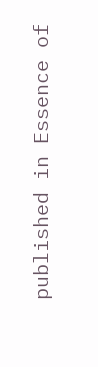published in Essence of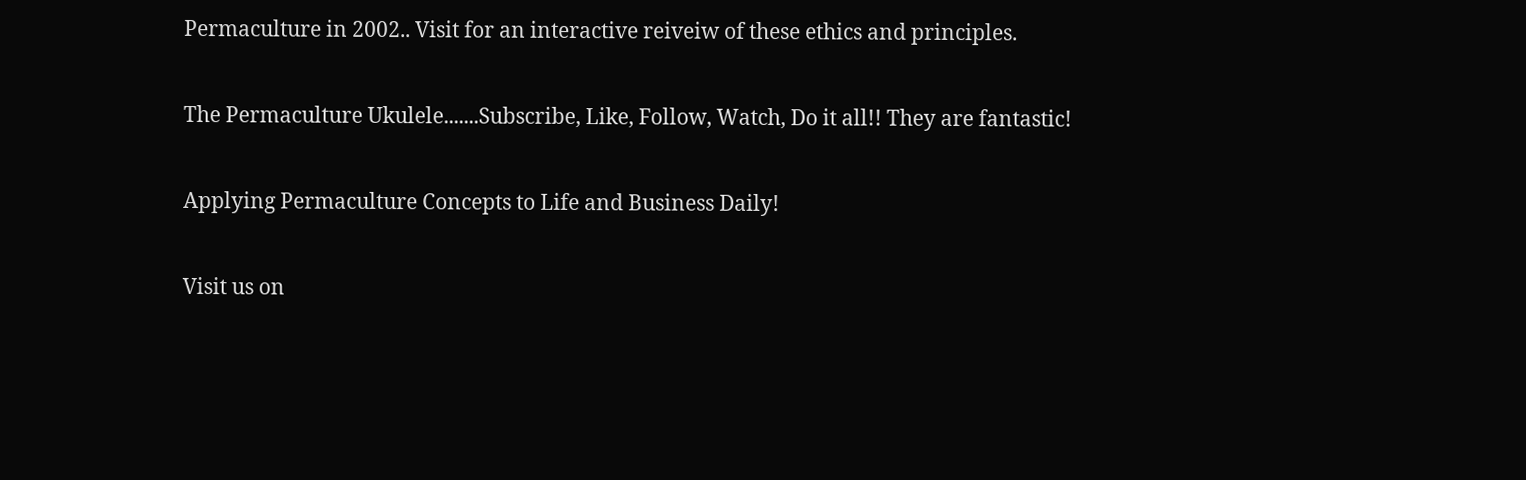Permaculture in 2002.. Visit for an interactive reiveiw of these ethics and principles.

The Permaculture Ukulele.......Subscribe, Like, Follow, Watch, Do it all!! They are fantastic!

Applying Permaculture Concepts to Life and Business Daily!

Visit us on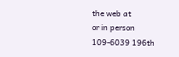the web at
or in person
109-6039 196th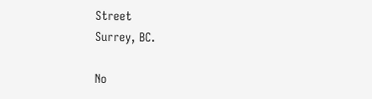Street
Surrey, BC.

No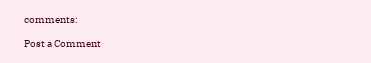comments:

Post a Comment